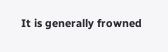It is generally frowned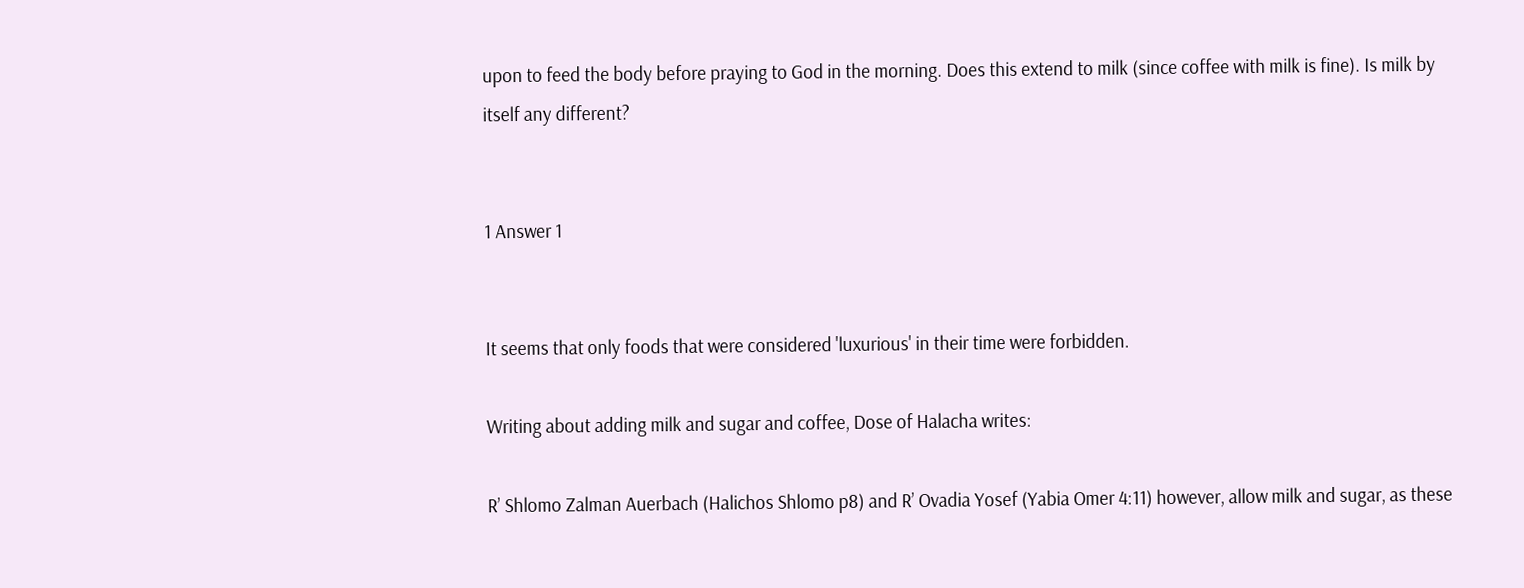upon to feed the body before praying to God in the morning. Does this extend to milk (since coffee with milk is fine). Is milk by itself any different?


1 Answer 1


It seems that only foods that were considered 'luxurious' in their time were forbidden.

Writing about adding milk and sugar and coffee, Dose of Halacha writes:

R’ Shlomo Zalman Auerbach (Halichos Shlomo p8) and R’ Ovadia Yosef (Yabia Omer 4:11) however, allow milk and sugar, as these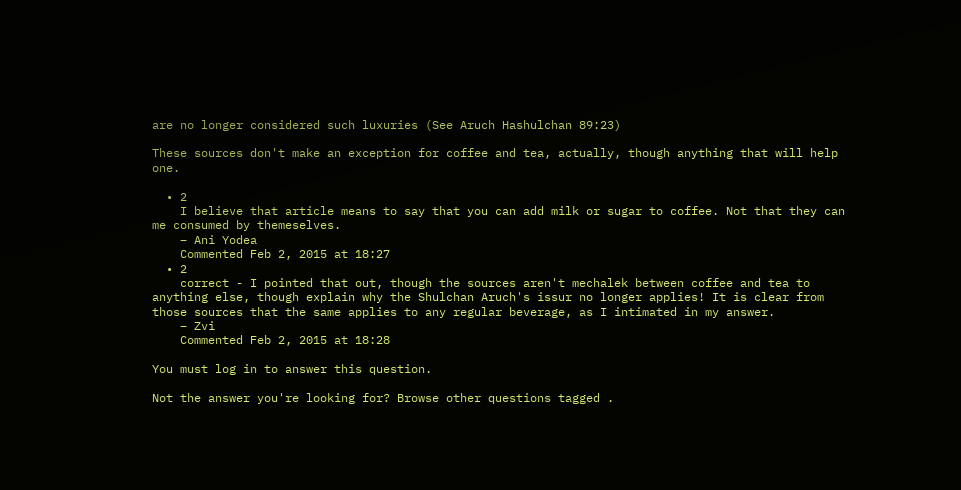are no longer considered such luxuries (See Aruch Hashulchan 89:23)

These sources don't make an exception for coffee and tea, actually, though anything that will help one.

  • 2
    I believe that article means to say that you can add milk or sugar to coffee. Not that they can me consumed by themeselves.
    – Ani Yodea
    Commented Feb 2, 2015 at 18:27
  • 2
    correct - I pointed that out, though the sources aren't mechalek between coffee and tea to anything else, though explain why the Shulchan Aruch's issur no longer applies! It is clear from those sources that the same applies to any regular beverage, as I intimated in my answer.
    – Zvi
    Commented Feb 2, 2015 at 18:28

You must log in to answer this question.

Not the answer you're looking for? Browse other questions tagged .